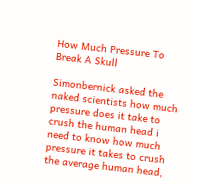How Much Pressure To Break A Skull

Simonbernick asked the naked scientists how much pressure does it take to crush the human head i need to know how much pressure it takes to crush the average human head,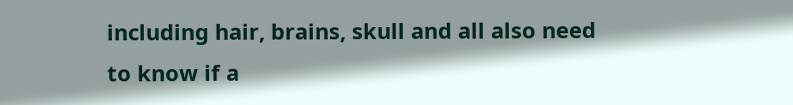including hair, brains, skull and all also need to know if a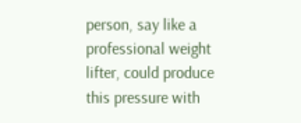person, say like a professional weight lifter, could produce this pressure with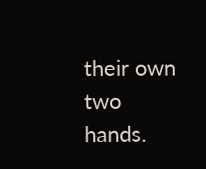their own two hands.